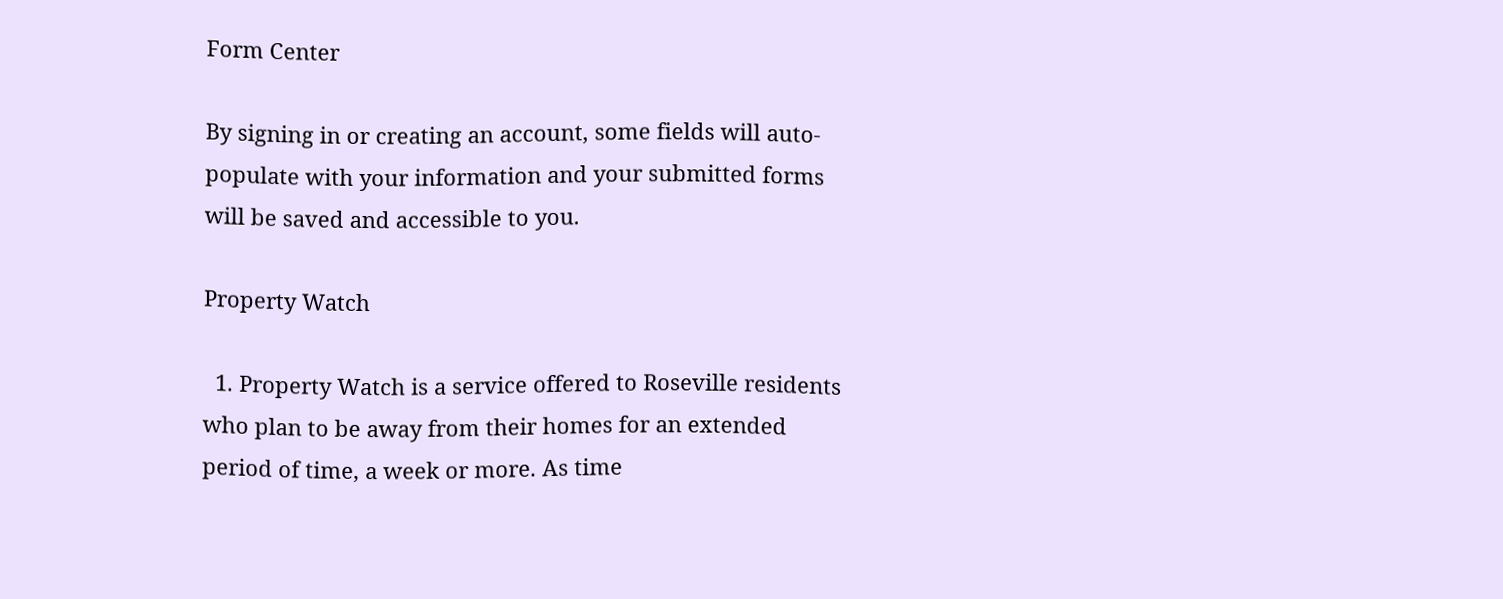Form Center

By signing in or creating an account, some fields will auto-populate with your information and your submitted forms will be saved and accessible to you.

Property Watch

  1. Property Watch is a service offered to Roseville residents who plan to be away from their homes for an extended period of time, a week or more. As time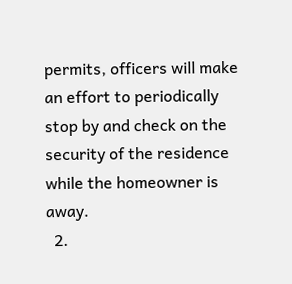permits, officers will make an effort to periodically stop by and check on the security of the residence while the homeowner is away.
  2.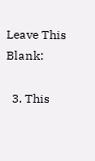Leave This Blank:

  3. This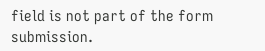field is not part of the form submission.